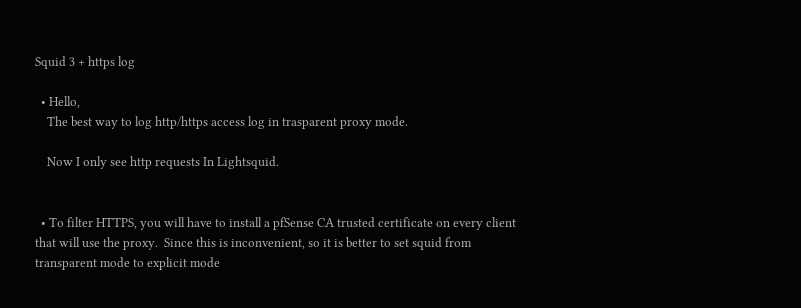Squid 3 + https log

  • Hello,
    The best way to log http/https access log in trasparent proxy mode.

    Now I only see http requests In Lightsquid.


  • To filter HTTPS, you will have to install a pfSense CA trusted certificate on every client that will use the proxy.  Since this is inconvenient, so it is better to set squid from transparent mode to explicit mode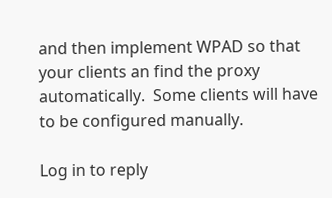and then implement WPAD so that your clients an find the proxy automatically.  Some clients will have to be configured manually.

Log in to reply